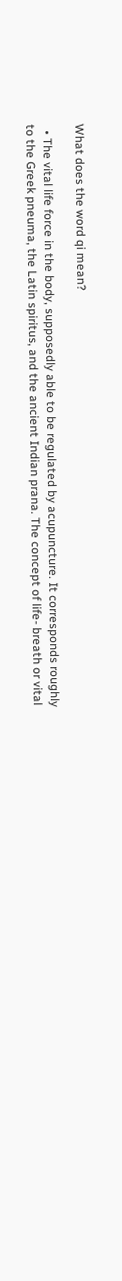What does the word qi mean?

  • The vital life force in the body, supposedly able to be regulated by acupuncture. It corresponds roughly to the Greek pneuma, the Latin spiritus, and the ancient Indian prana. The concept of life- breath or vital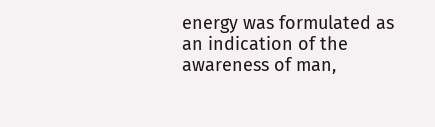energy was formulated as an indication of the awareness of man,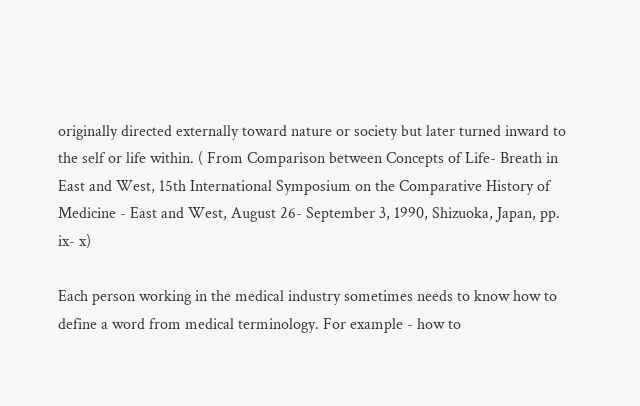originally directed externally toward nature or society but later turned inward to the self or life within. ( From Comparison between Concepts of Life- Breath in East and West, 15th International Symposium on the Comparative History of Medicine - East and West, August 26- September 3, 1990, Shizuoka, Japan, pp. ix- x)

Each person working in the medical industry sometimes needs to know how to define a word from medical terminology. For example - how to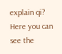explain qi? Here you can see the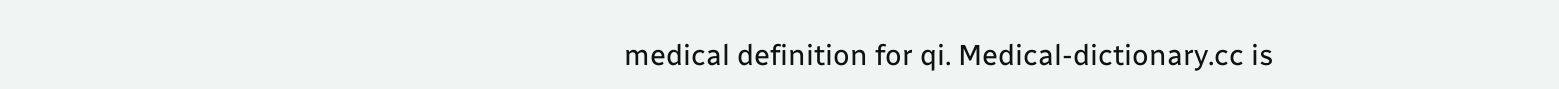medical definition for qi. Medical-dictionary.cc is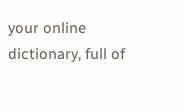your online dictionary, full of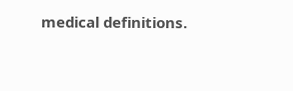medical definitions.